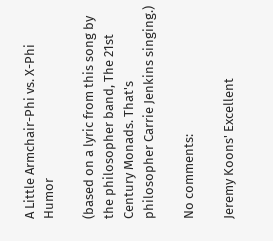A Little Armchair-Phi vs. X-Phi Humor

(based on a lyric from this song by the philosopher band, The 21st Century Monads. That's philosopher Carrie Jenkins singing.)

No comments:

Jeremy Koons' Excellent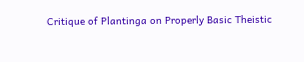Critique of Plantinga on Properly Basic Theistic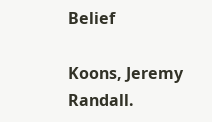Belief

Koons, Jeremy Randall.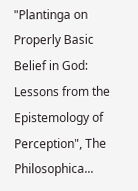"Plantinga on Properly Basic Belief in God: Lessons from the Epistemology of Perception", The Philosophica...